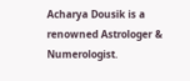Acharya Dousik is a renowned Astrologer & Numerologist.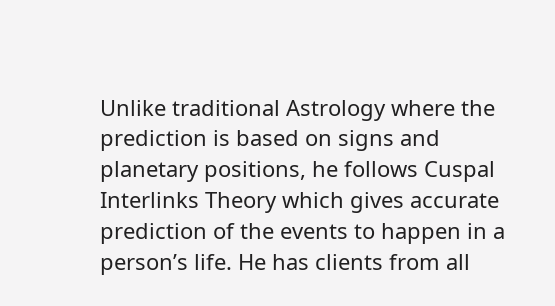Unlike traditional Astrology where the prediction is based on signs and planetary positions, he follows Cuspal Interlinks Theory which gives accurate prediction of the events to happen in a person’s life. He has clients from all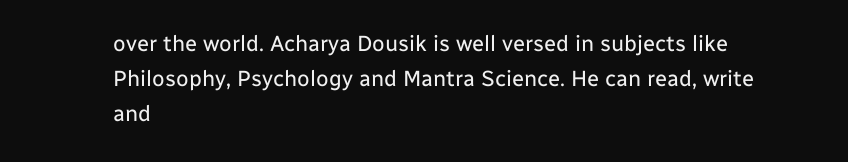over the world. Acharya Dousik is well versed in subjects like Philosophy, Psychology and Mantra Science. He can read, write and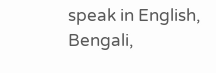speak in English, Bengali,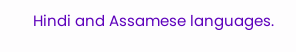Hindi and Assamese languages.